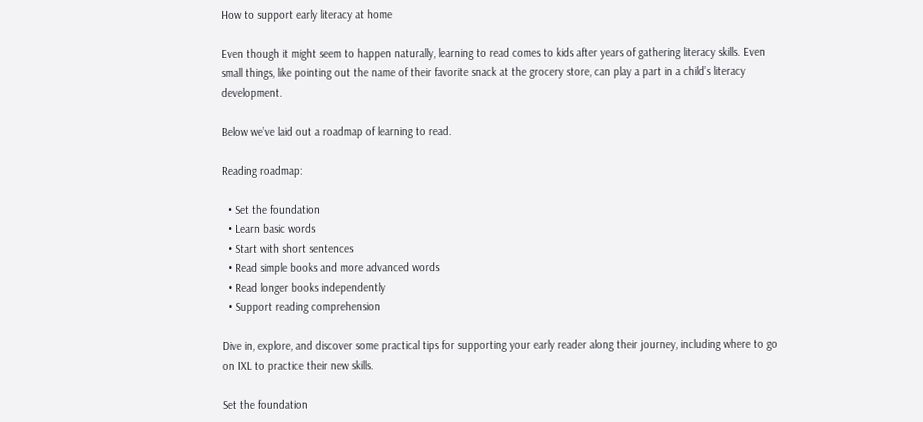How to support early literacy at home

Even though it might seem to happen naturally, learning to read comes to kids after years of gathering literacy skills. Even small things, like pointing out the name of their favorite snack at the grocery store, can play a part in a child’s literacy development.

Below we’ve laid out a roadmap of learning to read.

Reading roadmap:

  • Set the foundation
  • Learn basic words
  • Start with short sentences
  • Read simple books and more advanced words
  • Read longer books independently
  • Support reading comprehension

Dive in, explore, and discover some practical tips for supporting your early reader along their journey, including where to go on IXL to practice their new skills.

Set the foundation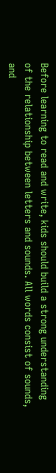Before learning to read and write, kids should build a strong understanding of the relationship between letters and sounds. All words consist of sounds, and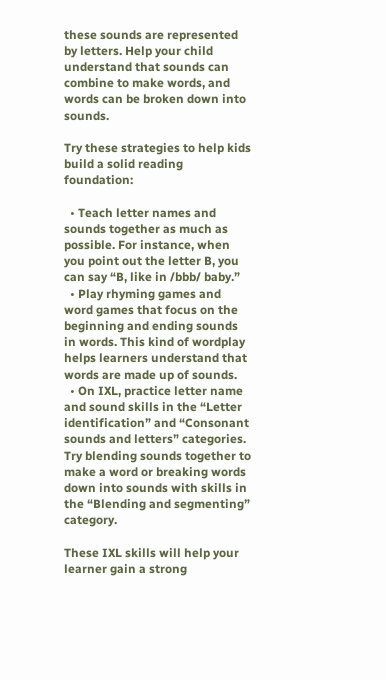these sounds are represented by letters. Help your child understand that sounds can combine to make words, and words can be broken down into sounds.

Try these strategies to help kids build a solid reading foundation:

  • Teach letter names and sounds together as much as possible. For instance, when you point out the letter B, you can say “B, like in /bbb/ baby.”
  • Play rhyming games and word games that focus on the beginning and ending sounds in words. This kind of wordplay helps learners understand that words are made up of sounds.
  • On IXL, practice letter name and sound skills in the “Letter identification” and “Consonant sounds and letters” categories. Try blending sounds together to make a word or breaking words down into sounds with skills in the “Blending and segmenting” category.

These IXL skills will help your learner gain a strong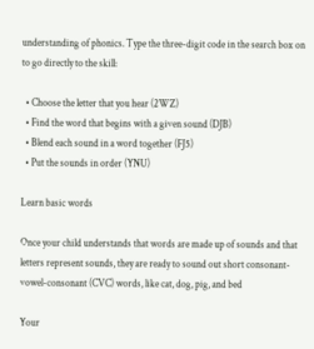understanding of phonics. Type the three-digit code in the search box on to go directly to the skill:

  • Choose the letter that you hear (2WZ)
  • Find the word that begins with a given sound (DJB)
  • Blend each sound in a word together (FJ5)
  • Put the sounds in order (YNU)

Learn basic words

Once your child understands that words are made up of sounds and that letters represent sounds, they are ready to sound out short consonant-vowel-consonant (CVC) words, like cat, dog, pig, and bed

Your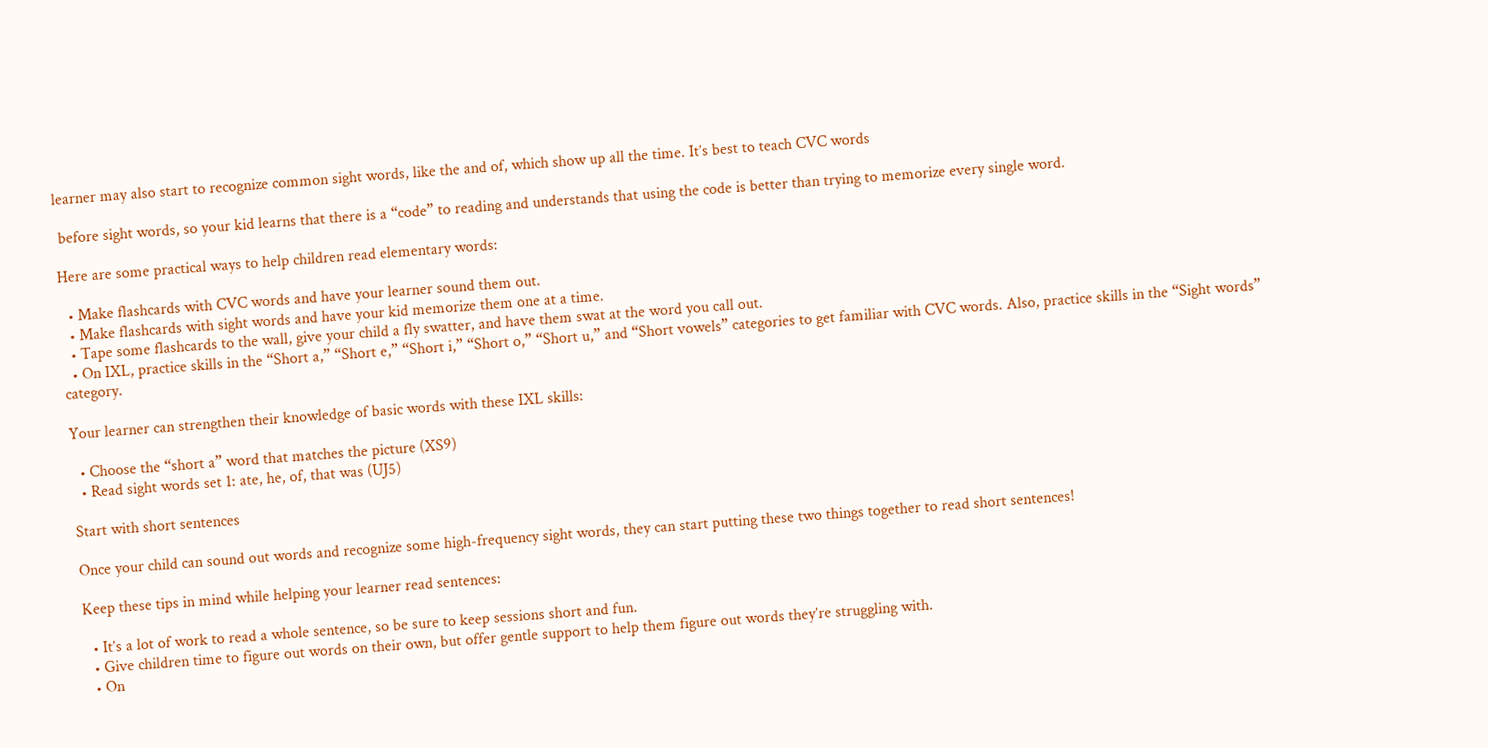learner may also start to recognize common sight words, like the and of, which show up all the time. It’s best to teach CVC words

 before sight words, so your kid learns that there is a “code” to reading and understands that using the code is better than trying to memorize every single word.

Here are some practical ways to help children read elementary words:

  • Make flashcards with CVC words and have your learner sound them out.
  • Make flashcards with sight words and have your kid memorize them one at a time.
  • Tape some flashcards to the wall, give your child a fly swatter, and have them swat at the word you call out.
  • On IXL, practice skills in the “Short a,” “Short e,” “Short i,” “Short o,” “Short u,” and “Short vowels” categories to get familiar with CVC words. Also, practice skills in the “Sight words” category.

Your learner can strengthen their knowledge of basic words with these IXL skills:

  • Choose the “short a” word that matches the picture (XS9)
  • Read sight words set 1: ate, he, of, that was (UJ5)

Start with short sentences

Once your child can sound out words and recognize some high-frequency sight words, they can start putting these two things together to read short sentences!

Keep these tips in mind while helping your learner read sentences:

  • It’s a lot of work to read a whole sentence, so be sure to keep sessions short and fun.
  • Give children time to figure out words on their own, but offer gentle support to help them figure out words they’re struggling with.
  • On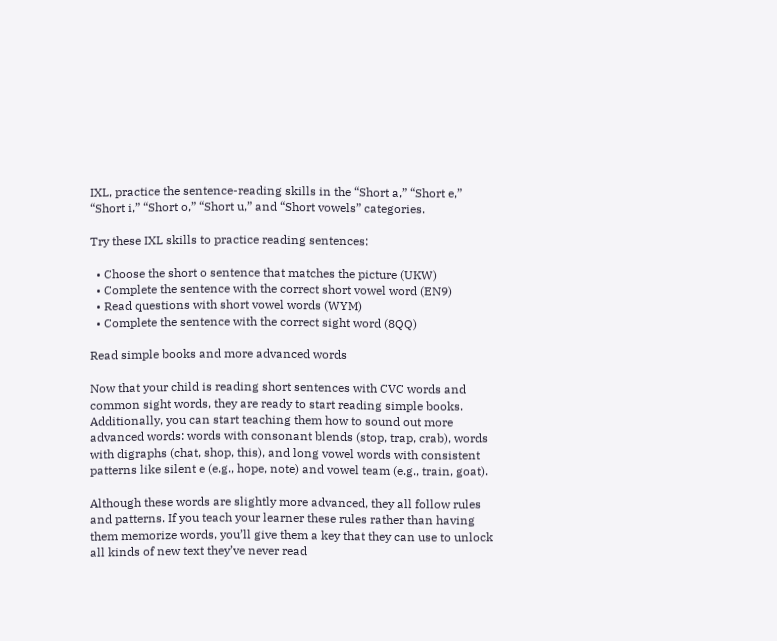IXL, practice the sentence-reading skills in the “Short a,” “Short e,” “Short i,” “Short o,” “Short u,” and “Short vowels” categories.

Try these IXL skills to practice reading sentences:

  • Choose the short o sentence that matches the picture (UKW)
  • Complete the sentence with the correct short vowel word (EN9)
  • Read questions with short vowel words (WYM)
  • Complete the sentence with the correct sight word (8QQ)

Read simple books and more advanced words

Now that your child is reading short sentences with CVC words and common sight words, they are ready to start reading simple books. Additionally, you can start teaching them how to sound out more advanced words: words with consonant blends (stop, trap, crab), words with digraphs (chat, shop, this), and long vowel words with consistent patterns like silent e (e.g., hope, note) and vowel team (e.g., train, goat).

Although these words are slightly more advanced, they all follow rules and patterns. If you teach your learner these rules rather than having them memorize words, you’ll give them a key that they can use to unlock all kinds of new text they’ve never read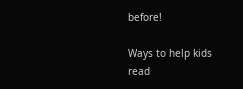before!

Ways to help kids read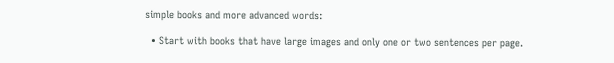simple books and more advanced words:

  • Start with books that have large images and only one or two sentences per page.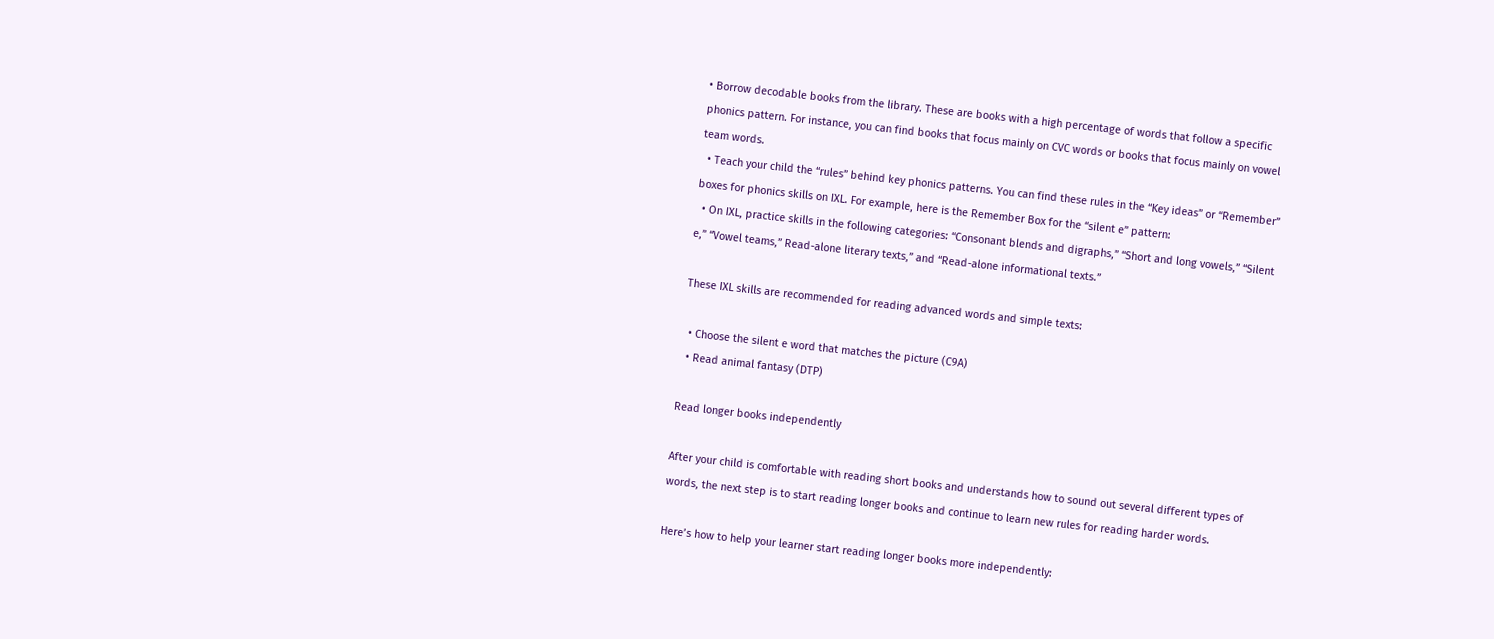• Borrow decodable books from the library. These are books with a high percentage of words that follow a specific phonics pattern. For instance, you can find books that focus mainly on CVC words or books that focus mainly on vowel team words.
  • Teach your child the “rules” behind key phonics patterns. You can find these rules in the “Key ideas” or “Remember” boxes for phonics skills on IXL. For example, here is the Remember Box for the “silent e” pattern:
  • On IXL, practice skills in the following categories: “Consonant blends and digraphs,” “Short and long vowels,” “Silent e,” “Vowel teams,” Read-alone literary texts,” and “Read-alone informational texts.”

These IXL skills are recommended for reading advanced words and simple texts:

  • Choose the silent e word that matches the picture (C9A)
  • Read animal fantasy (DTP)

Read longer books independently

After your child is comfortable with reading short books and understands how to sound out several different types of words, the next step is to start reading longer books and continue to learn new rules for reading harder words.

Here’s how to help your learner start reading longer books more independently: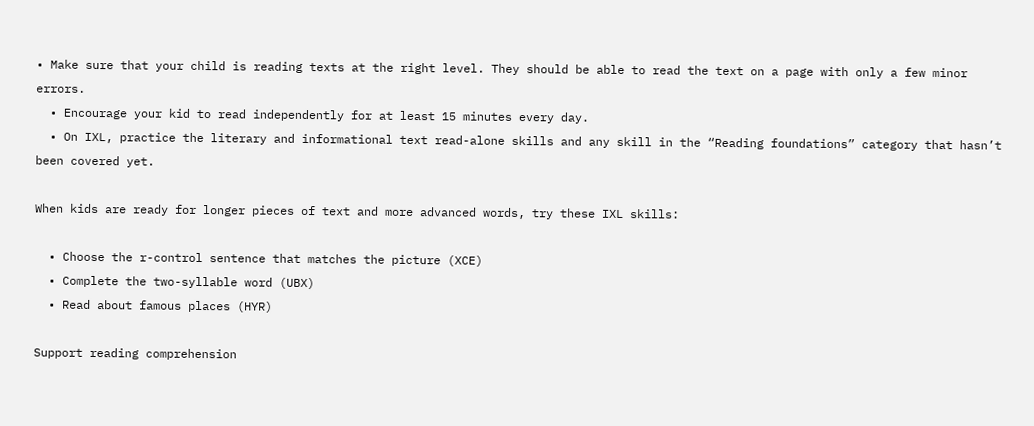• Make sure that your child is reading texts at the right level. They should be able to read the text on a page with only a few minor errors.
  • Encourage your kid to read independently for at least 15 minutes every day.
  • On IXL, practice the literary and informational text read-alone skills and any skill in the “Reading foundations” category that hasn’t been covered yet.

When kids are ready for longer pieces of text and more advanced words, try these IXL skills:

  • Choose the r-control sentence that matches the picture (XCE)
  • Complete the two-syllable word (UBX)
  • Read about famous places (HYR)

Support reading comprehension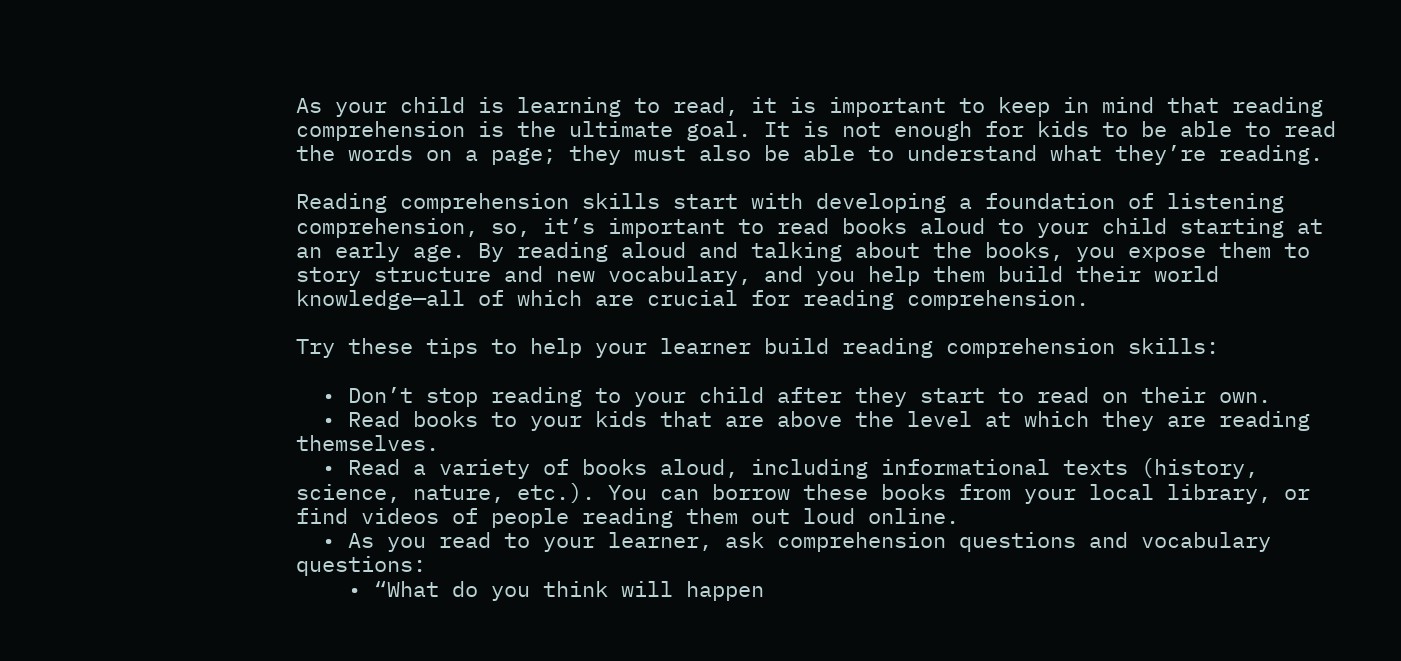As your child is learning to read, it is important to keep in mind that reading comprehension is the ultimate goal. It is not enough for kids to be able to read the words on a page; they must also be able to understand what they’re reading.

Reading comprehension skills start with developing a foundation of listening comprehension, so, it’s important to read books aloud to your child starting at an early age. By reading aloud and talking about the books, you expose them to story structure and new vocabulary, and you help them build their world knowledge—all of which are crucial for reading comprehension.

Try these tips to help your learner build reading comprehension skills:

  • Don’t stop reading to your child after they start to read on their own.
  • Read books to your kids that are above the level at which they are reading themselves.
  • Read a variety of books aloud, including informational texts (history, science, nature, etc.). You can borrow these books from your local library, or find videos of people reading them out loud online.
  • As you read to your learner, ask comprehension questions and vocabulary questions:
    • “What do you think will happen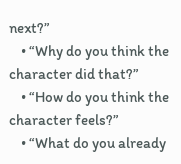next?”
    • “Why do you think the character did that?”
    • “How do you think the character feels?”
    • “What do you already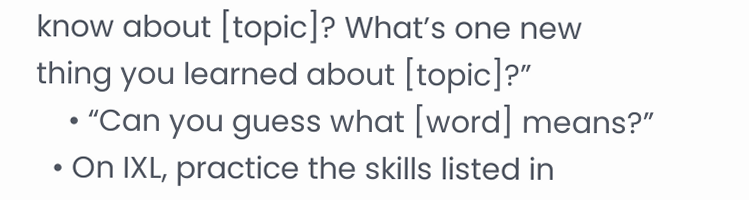know about [topic]? What’s one new thing you learned about [topic]?”
    • “Can you guess what [word] means?”
  • On IXL, practice the skills listed in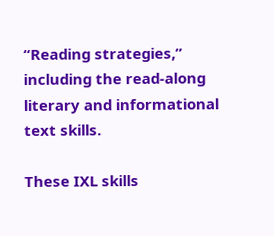“Reading strategies,” including the read-along literary and informational text skills.

These IXL skills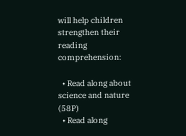will help children strengthen their reading comprehension:

  • Read along about science and nature (58P)
  • Read along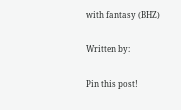with fantasy (BHZ)

Written by:

Pin this post!